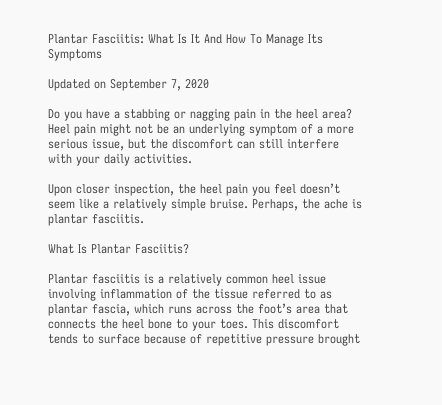Plantar Fasciitis: What Is It And How To Manage Its Symptoms

Updated on September 7, 2020

Do you have a stabbing or nagging pain in the heel area?  Heel pain might not be an underlying symptom of a more serious issue, but the discomfort can still interfere with your daily activities.

Upon closer inspection, the heel pain you feel doesn’t seem like a relatively simple bruise. Perhaps, the ache is plantar fasciitis.

What Is Plantar Fasciitis?

Plantar fasciitis is a relatively common heel issue involving inflammation of the tissue referred to as plantar fascia, which runs across the foot’s area that connects the heel bone to your toes. This discomfort tends to surface because of repetitive pressure brought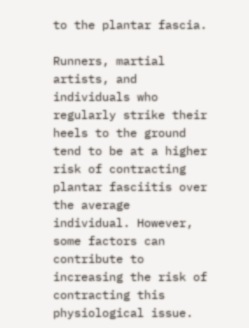to the plantar fascia.

Runners, martial artists, and individuals who regularly strike their heels to the ground tend to be at a higher risk of contracting plantar fasciitis over the average individual. However, some factors can contribute to increasing the risk of contracting this physiological issue.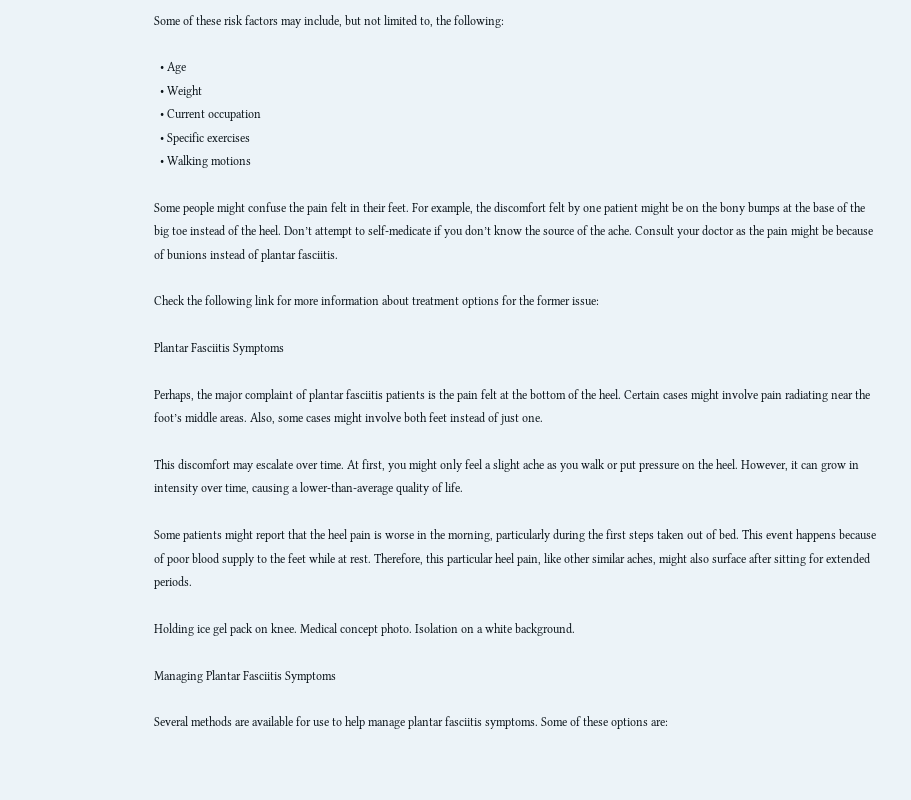Some of these risk factors may include, but not limited to, the following:

  • Age
  • Weight
  • Current occupation
  • Specific exercises
  • Walking motions

Some people might confuse the pain felt in their feet. For example, the discomfort felt by one patient might be on the bony bumps at the base of the big toe instead of the heel. Don’t attempt to self-medicate if you don’t know the source of the ache. Consult your doctor as the pain might be because of bunions instead of plantar fasciitis.

Check the following link for more information about treatment options for the former issue:

Plantar Fasciitis Symptoms

Perhaps, the major complaint of plantar fasciitis patients is the pain felt at the bottom of the heel. Certain cases might involve pain radiating near the foot’s middle areas. Also, some cases might involve both feet instead of just one.

This discomfort may escalate over time. At first, you might only feel a slight ache as you walk or put pressure on the heel. However, it can grow in intensity over time, causing a lower-than-average quality of life.

Some patients might report that the heel pain is worse in the morning, particularly during the first steps taken out of bed. This event happens because of poor blood supply to the feet while at rest. Therefore, this particular heel pain, like other similar aches, might also surface after sitting for extended periods.

Holding ice gel pack on knee. Medical concept photo. Isolation on a white background.

Managing Plantar Fasciitis Symptoms

Several methods are available for use to help manage plantar fasciitis symptoms. Some of these options are: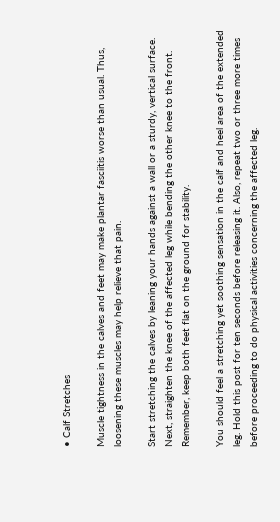• Calf Stretches

Muscle tightness in the calves and feet may make plantar fasciitis worse than usual. Thus, loosening these muscles may help relieve that pain.

Start stretching the calves by leaning your hands against a wall or a sturdy, vertical surface. Next, straighten the knee of the affected leg while bending the other knee to the front. Remember, keep both feet flat on the ground for stability.

You should feel a stretching yet soothing sensation in the calf and heel area of the extended leg. Hold this post for ten seconds before releasing it. Also, repeat two or three more times before proceeding to do physical activities concerning the affected leg.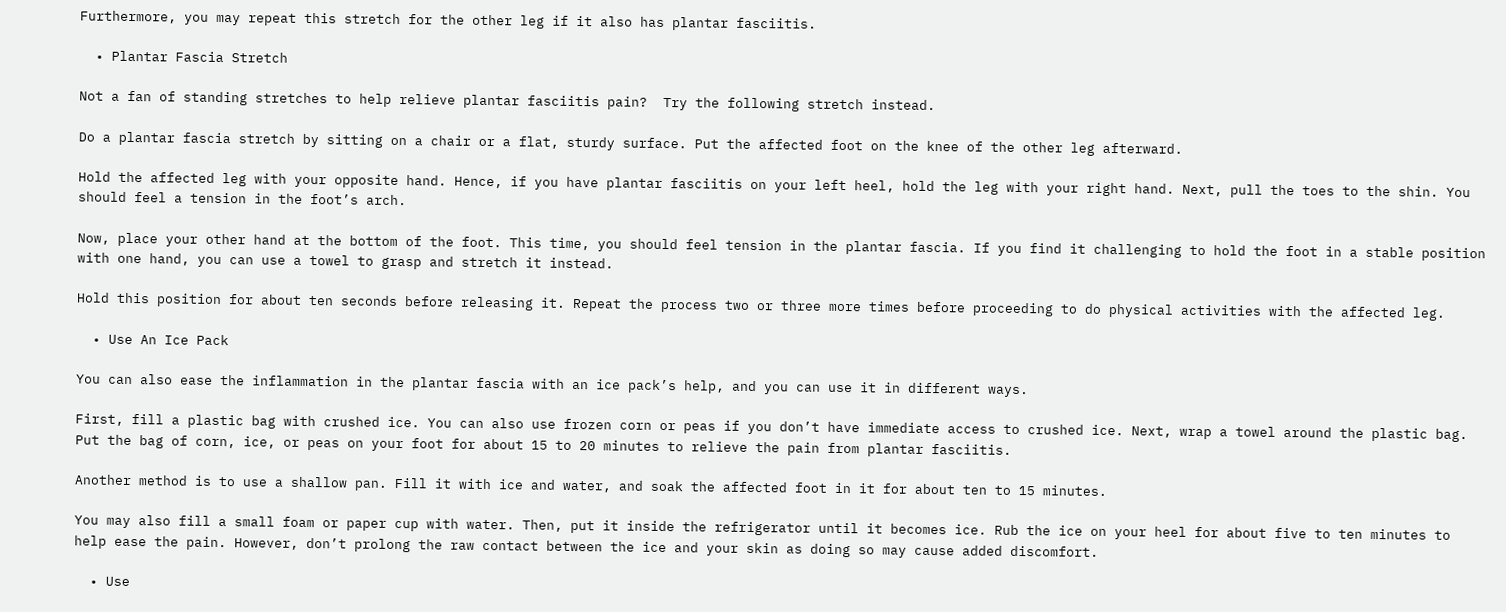Furthermore, you may repeat this stretch for the other leg if it also has plantar fasciitis.

  • Plantar Fascia Stretch

Not a fan of standing stretches to help relieve plantar fasciitis pain?  Try the following stretch instead.

Do a plantar fascia stretch by sitting on a chair or a flat, sturdy surface. Put the affected foot on the knee of the other leg afterward.

Hold the affected leg with your opposite hand. Hence, if you have plantar fasciitis on your left heel, hold the leg with your right hand. Next, pull the toes to the shin. You should feel a tension in the foot’s arch.

Now, place your other hand at the bottom of the foot. This time, you should feel tension in the plantar fascia. If you find it challenging to hold the foot in a stable position with one hand, you can use a towel to grasp and stretch it instead.

Hold this position for about ten seconds before releasing it. Repeat the process two or three more times before proceeding to do physical activities with the affected leg.

  • Use An Ice Pack

You can also ease the inflammation in the plantar fascia with an ice pack’s help, and you can use it in different ways.

First, fill a plastic bag with crushed ice. You can also use frozen corn or peas if you don’t have immediate access to crushed ice. Next, wrap a towel around the plastic bag. Put the bag of corn, ice, or peas on your foot for about 15 to 20 minutes to relieve the pain from plantar fasciitis.

Another method is to use a shallow pan. Fill it with ice and water, and soak the affected foot in it for about ten to 15 minutes.

You may also fill a small foam or paper cup with water. Then, put it inside the refrigerator until it becomes ice. Rub the ice on your heel for about five to ten minutes to help ease the pain. However, don’t prolong the raw contact between the ice and your skin as doing so may cause added discomfort.

  • Use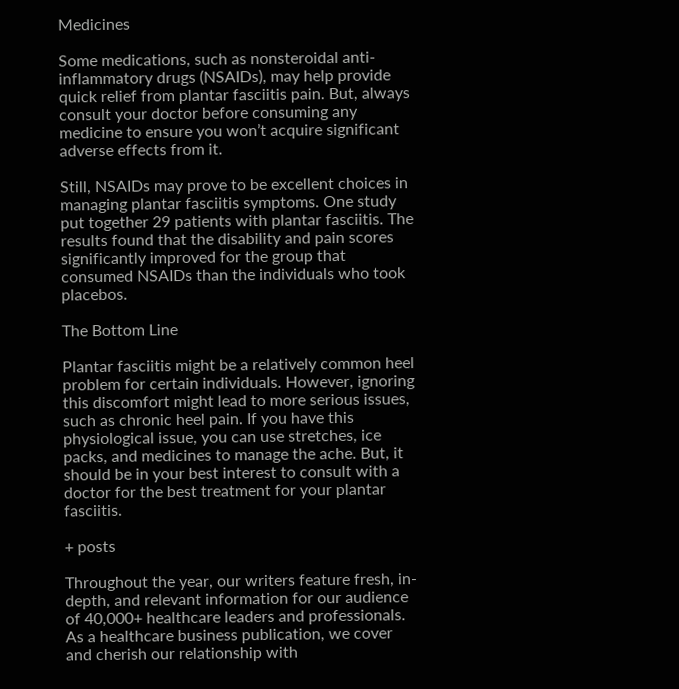Medicines

Some medications, such as nonsteroidal anti-inflammatory drugs (NSAIDs), may help provide quick relief from plantar fasciitis pain. But, always consult your doctor before consuming any medicine to ensure you won’t acquire significant adverse effects from it.

Still, NSAIDs may prove to be excellent choices in managing plantar fasciitis symptoms. One study put together 29 patients with plantar fasciitis. The results found that the disability and pain scores significantly improved for the group that consumed NSAIDs than the individuals who took placebos.

The Bottom Line

Plantar fasciitis might be a relatively common heel problem for certain individuals. However, ignoring this discomfort might lead to more serious issues, such as chronic heel pain. If you have this physiological issue, you can use stretches, ice packs, and medicines to manage the ache. But, it should be in your best interest to consult with a doctor for the best treatment for your plantar fasciitis.

+ posts

Throughout the year, our writers feature fresh, in-depth, and relevant information for our audience of 40,000+ healthcare leaders and professionals. As a healthcare business publication, we cover and cherish our relationship with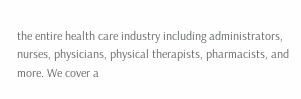the entire health care industry including administrators, nurses, physicians, physical therapists, pharmacists, and more. We cover a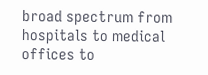broad spectrum from hospitals to medical offices to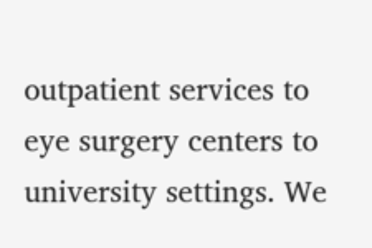outpatient services to eye surgery centers to university settings. We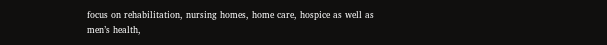focus on rehabilitation, nursing homes, home care, hospice as well as men’s health,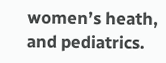women’s heath, and pediatrics.